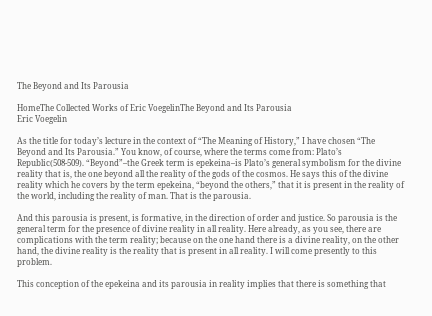The Beyond and Its Parousia

HomeThe Collected Works of Eric VoegelinThe Beyond and Its Parousia
Eric Voegelin

As the title for today’s lecture in the context of “The Meaning of History,” I have chosen “The Beyond and Its Parousia.” You know, of course, where the terms come from: Plato’s Republic(508-509). “Beyond”–the Greek term is epekeina–is Plato’s general symbolism for the divine reality that is, the one beyond all the reality of the gods of the cosmos. He says this of the divine reality which he covers by the term epekeina, “beyond the others,” that it is present in the reality of the world, including the reality of man. That is the parousia.

And this parousia is present, is formative, in the direction of order and justice. So parousia is the general term for the presence of divine reality in all reality. Here already, as you see, there are complications with the term reality; because on the one hand there is a divine reality, on the other hand, the divine reality is the reality that is present in all reality. I will come presently to this problem.

This conception of the epekeina and its parousia in reality implies that there is something that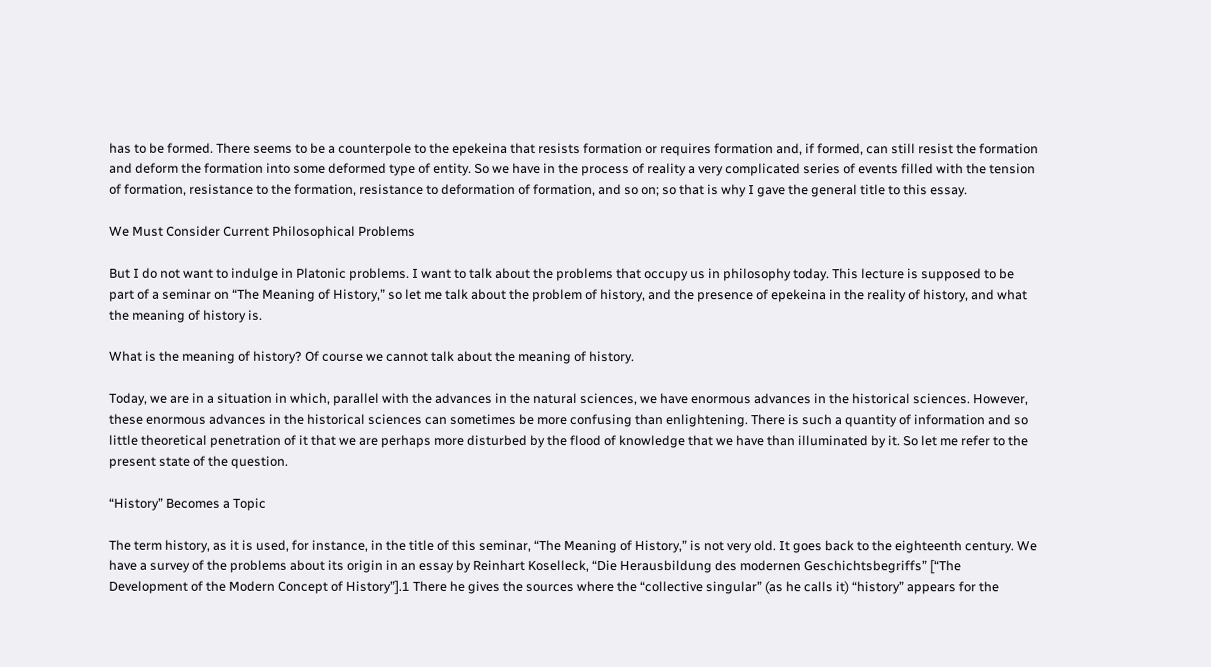has to be formed. There seems to be a counterpole to the epekeina that resists formation or requires formation and, if formed, can still resist the formation and deform the formation into some deformed type of entity. So we have in the process of reality a very complicated series of events filled with the tension of formation, resistance to the formation, resistance to deformation of formation, and so on; so that is why I gave the general title to this essay.

We Must Consider Current Philosophical Problems

But I do not want to indulge in Platonic problems. I want to talk about the problems that occupy us in philosophy today. This lecture is supposed to be part of a seminar on “The Meaning of History,” so let me talk about the problem of history, and the presence of epekeina in the reality of history, and what the meaning of history is.

What is the meaning of history? Of course we cannot talk about the meaning of history.

Today, we are in a situation in which, parallel with the advances in the natural sciences, we have enormous advances in the historical sciences. However, these enormous advances in the historical sciences can sometimes be more confusing than enlightening. There is such a quantity of information and so little theoretical penetration of it that we are perhaps more disturbed by the flood of knowledge that we have than illuminated by it. So let me refer to the present state of the question.

“History” Becomes a Topic

The term history, as it is used, for instance, in the title of this seminar, “The Meaning of History,” is not very old. It goes back to the eighteenth century. We have a survey of the problems about its origin in an essay by Reinhart Koselleck, “Die Herausbildung des modernen Geschichtsbegriffs” [“The Development of the Modern Concept of History”].1 There he gives the sources where the “collective singular” (as he calls it) “history” appears for the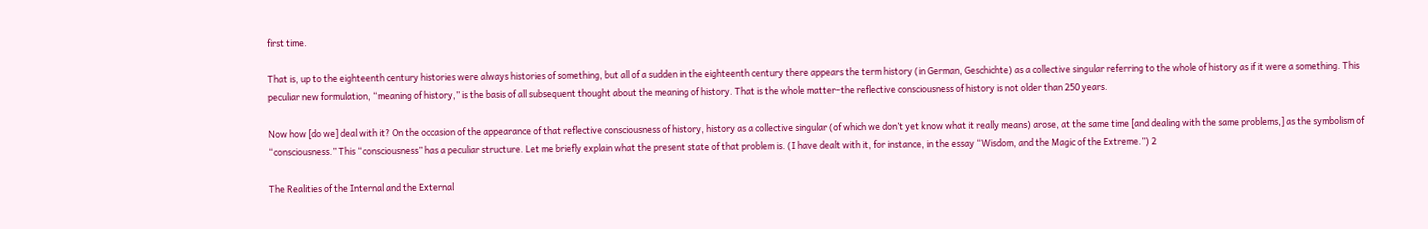first time.

That is, up to the eighteenth century histories were always histories of something, but all of a sudden in the eighteenth century there appears the term history (in German, Geschichte) as a collective singular referring to the whole of history as if it were a something. This peculiar new formulation, “meaning of history,” is the basis of all subsequent thought about the meaning of history. That is the whole matter–the reflective consciousness of history is not older than 250 years.

Now how [do we] deal with it? On the occasion of the appearance of that reflective consciousness of history, history as a collective singular (of which we don’t yet know what it really means) arose, at the same time [and dealing with the same problems,] as the symbolism of “consciousness.” This “consciousness” has a peculiar structure. Let me briefly explain what the present state of that problem is. (I have dealt with it, for instance, in the essay “Wisdom, and the Magic of the Extreme.”) 2

The Realities of the Internal and the External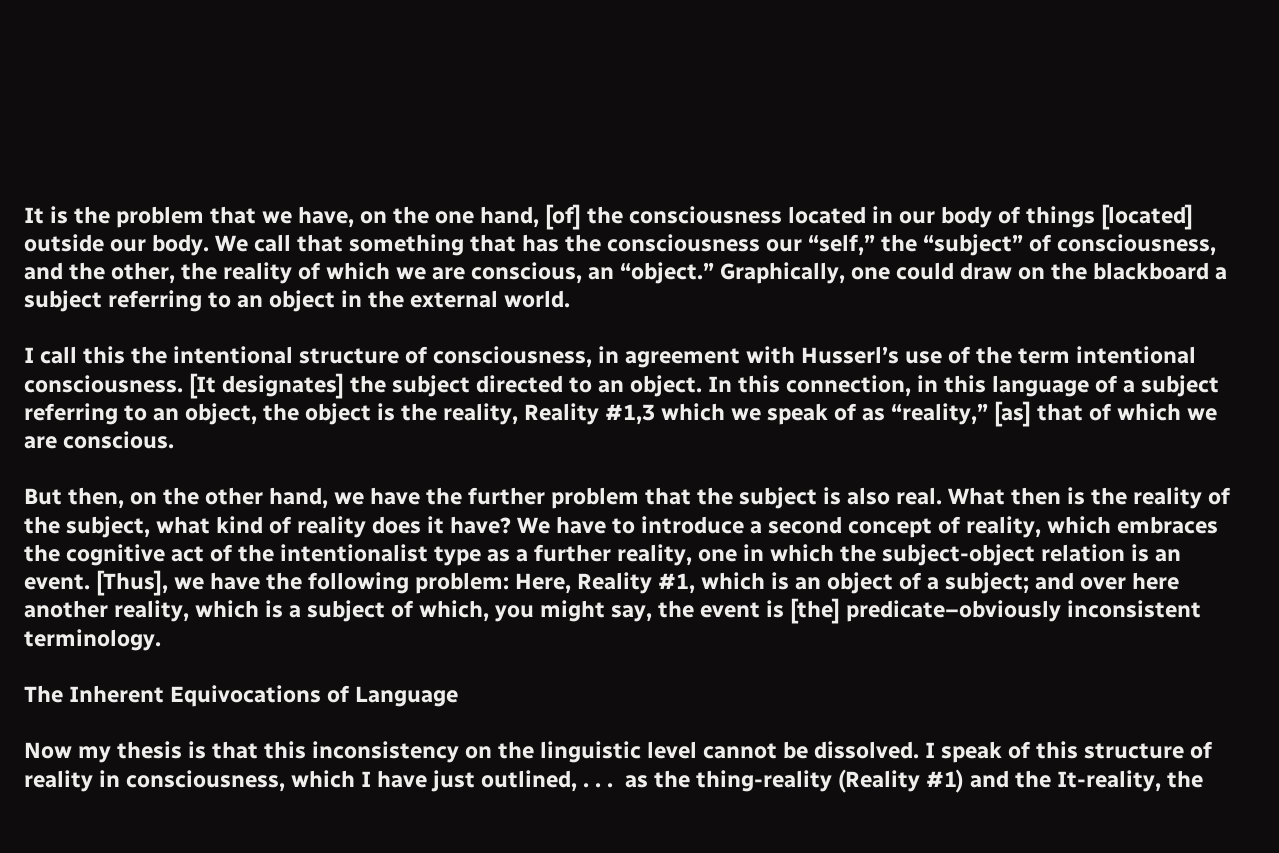It is the problem that we have, on the one hand, [of] the consciousness located in our body of things [located] outside our body. We call that something that has the consciousness our “self,” the “subject” of consciousness, and the other, the reality of which we are conscious, an “object.” Graphically, one could draw on the blackboard a subject referring to an object in the external world.

I call this the intentional structure of consciousness, in agreement with Husserl’s use of the term intentional consciousness. [It designates] the subject directed to an object. In this connection, in this language of a subject referring to an object, the object is the reality, Reality #1,3 which we speak of as “reality,” [as] that of which we are conscious.

But then, on the other hand, we have the further problem that the subject is also real. What then is the reality of the subject, what kind of reality does it have? We have to introduce a second concept of reality, which embraces the cognitive act of the intentionalist type as a further reality, one in which the subject-object relation is an event. [Thus], we have the following problem: Here, Reality #1, which is an object of a subject; and over here another reality, which is a subject of which, you might say, the event is [the] predicate–obviously inconsistent terminology.

The Inherent Equivocations of Language

Now my thesis is that this inconsistency on the linguistic level cannot be dissolved. I speak of this structure of reality in consciousness, which I have just outlined, . . .  as the thing-reality (Reality #1) and the It-reality, the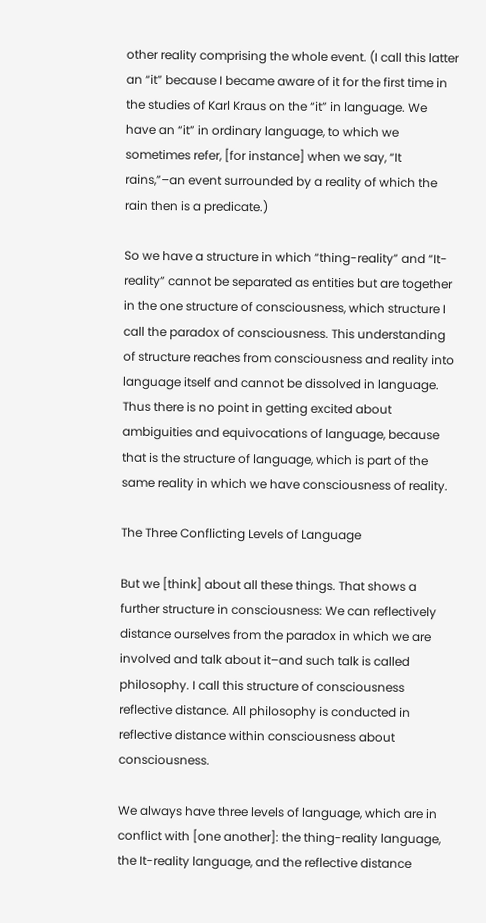other reality comprising the whole event. (I call this latter an “it” because I became aware of it for the first time in the studies of Karl Kraus on the “it” in language. We have an “it” in ordinary language, to which we sometimes refer, [for instance] when we say, “It rains,”–an event surrounded by a reality of which the rain then is a predicate.)

So we have a structure in which “thing-reality” and “It-reality” cannot be separated as entities but are together in the one structure of consciousness, which structure I call the paradox of consciousness. This understanding of structure reaches from consciousness and reality into language itself and cannot be dissolved in language. Thus there is no point in getting excited about ambiguities and equivocations of language, because that is the structure of language, which is part of the same reality in which we have consciousness of reality.

The Three Conflicting Levels of Language

But we [think] about all these things. That shows a further structure in consciousness: We can reflectively distance ourselves from the paradox in which we are involved and talk about it–and such talk is called philosophy. I call this structure of consciousness reflective distance. All philosophy is conducted in reflective distance within consciousness about consciousness.

We always have three levels of language, which are in conflict with [one another]: the thing-reality language, the It-reality language, and the reflective distance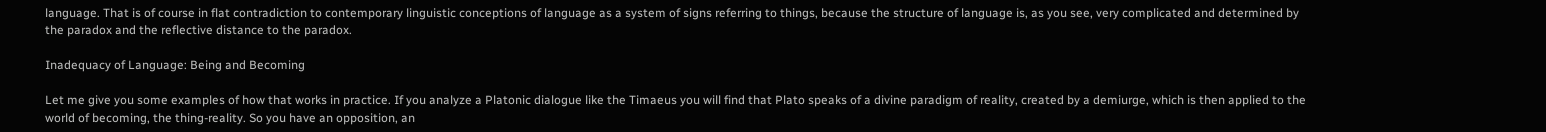language. That is of course in flat contradiction to contemporary linguistic conceptions of language as a system of signs referring to things, because the structure of language is, as you see, very complicated and determined by the paradox and the reflective distance to the paradox.

Inadequacy of Language: Being and Becoming

Let me give you some examples of how that works in practice. If you analyze a Platonic dialogue like the Timaeus you will find that Plato speaks of a divine paradigm of reality, created by a demiurge, which is then applied to the world of becoming, the thing-reality. So you have an opposition, an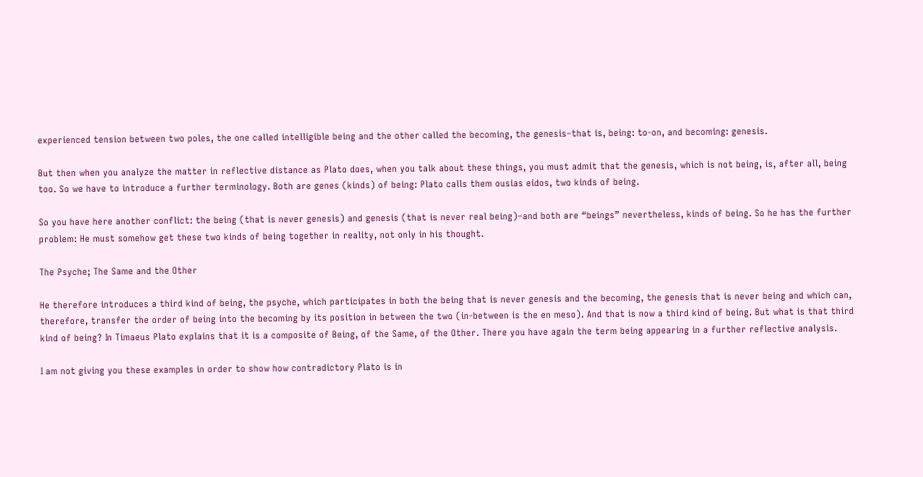experienced tension between two poles, the one called intelligible being and the other called the becoming, the genesis–that is, being: to-on, and becoming: genesis.

But then when you analyze the matter in reflective distance as Plato does, when you talk about these things, you must admit that the genesis, which is not being, is, after all, being too. So we have to introduce a further terminology. Both are genes (kinds) of being: Plato calls them ousias eidos, two kinds of being.

So you have here another conflict: the being (that is never genesis) and genesis (that is never real being)–and both are “beings” nevertheless, kinds of being. So he has the further problem: He must somehow get these two kinds of being together in reality, not only in his thought.

The Psyche; The Same and the Other

He therefore introduces a third kind of being, the psyche, which participates in both the being that is never genesis and the becoming, the genesis that is never being and which can, therefore, transfer the order of being into the becoming by its position in between the two (in-between is the en meso). And that is now a third kind of being. But what is that third kind of being? In Timaeus Plato explains that it is a composite of Being, of the Same, of the Other. There you have again the term being appearing in a further reflective analysis.

I am not giving you these examples in order to show how contradictory Plato is in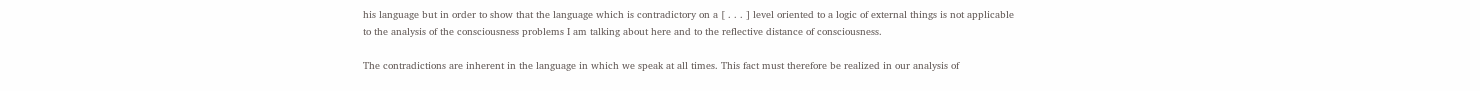his language but in order to show that the language which is contradictory on a [ . . . ] level oriented to a logic of external things is not applicable to the analysis of the consciousness problems I am talking about here and to the reflective distance of consciousness.

The contradictions are inherent in the language in which we speak at all times. This fact must therefore be realized in our analysis of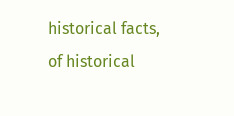historical facts, of historical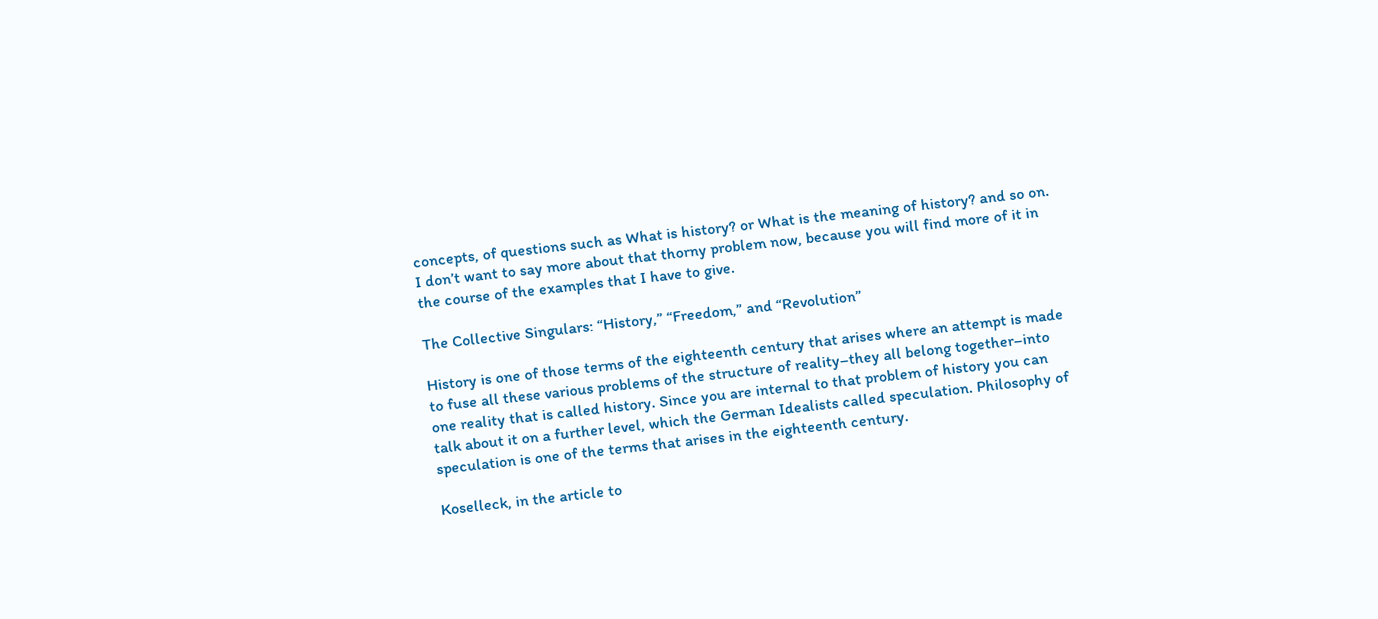concepts, of questions such as What is history? or What is the meaning of history? and so on. I don’t want to say more about that thorny problem now, because you will find more of it in the course of the examples that I have to give.

The Collective Singulars: “History,” “Freedom,” and “Revolution”

History is one of those terms of the eighteenth century that arises where an attempt is made to fuse all these various problems of the structure of reality–they all belong together–into one reality that is called history. Since you are internal to that problem of history you can talk about it on a further level, which the German Idealists called speculation. Philosophy of speculation is one of the terms that arises in the eighteenth century.

Koselleck, in the article to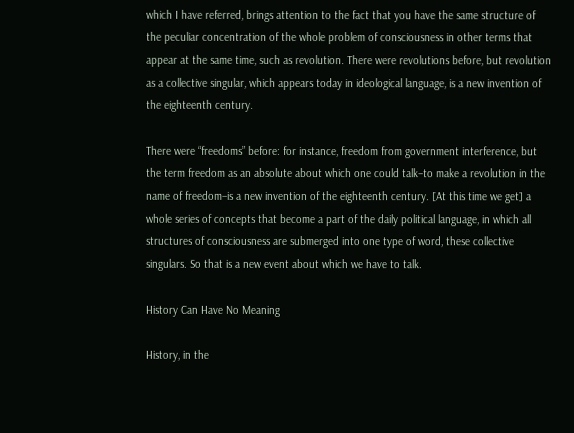which I have referred, brings attention to the fact that you have the same structure of the peculiar concentration of the whole problem of consciousness in other terms that appear at the same time, such as revolution. There were revolutions before, but revolution as a collective singular, which appears today in ideological language, is a new invention of the eighteenth century.

There were “freedoms” before: for instance, freedom from government interference, but the term freedom as an absolute about which one could talk–to make a revolution in the name of freedom–is a new invention of the eighteenth century. [At this time we get] a whole series of concepts that become a part of the daily political language, in which all structures of consciousness are submerged into one type of word, these collective singulars. So that is a new event about which we have to talk.

History Can Have No Meaning

History, in the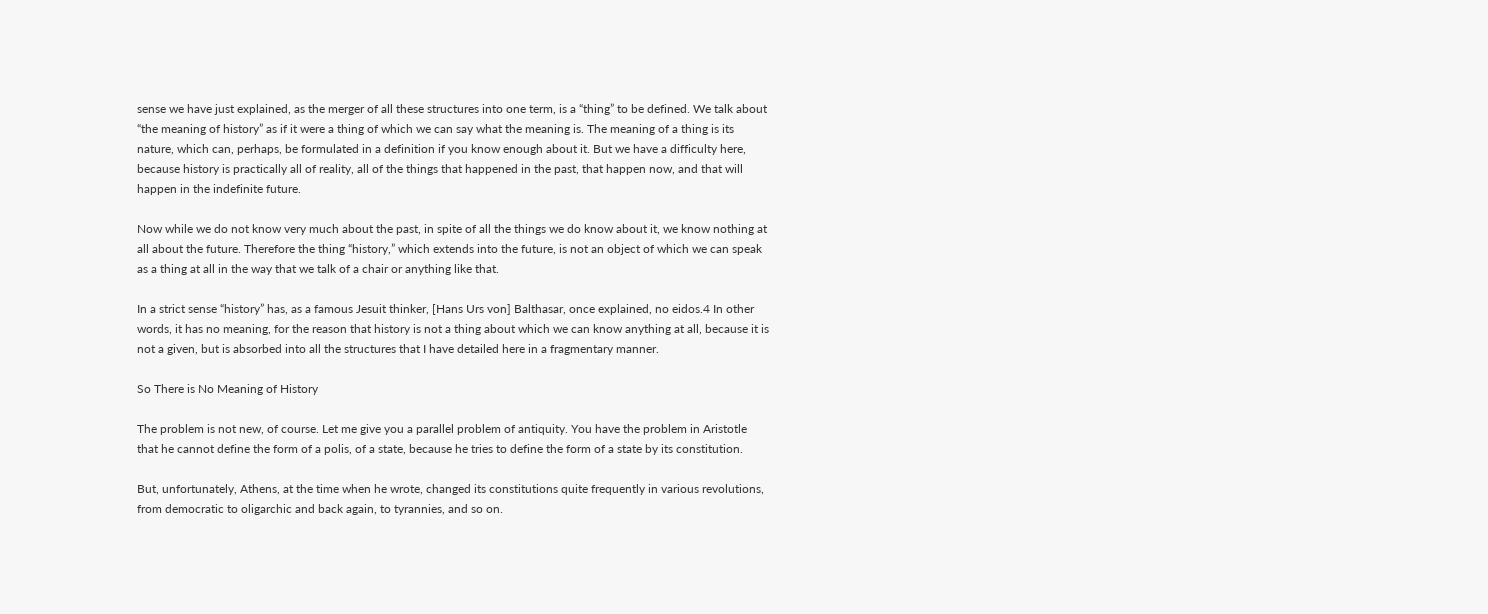sense we have just explained, as the merger of all these structures into one term, is a “thing” to be defined. We talk about “the meaning of history” as if it were a thing of which we can say what the meaning is. The meaning of a thing is its nature, which can, perhaps, be formulated in a definition if you know enough about it. But we have a difficulty here, because history is practically all of reality, all of the things that happened in the past, that happen now, and that will happen in the indefinite future.

Now while we do not know very much about the past, in spite of all the things we do know about it, we know nothing at all about the future. Therefore the thing “history,” which extends into the future, is not an object of which we can speak as a thing at all in the way that we talk of a chair or anything like that.

In a strict sense “history” has, as a famous Jesuit thinker, [Hans Urs von] Balthasar, once explained, no eidos.4 In other words, it has no meaning, for the reason that history is not a thing about which we can know anything at all, because it is not a given, but is absorbed into all the structures that I have detailed here in a fragmentary manner.

So There is No Meaning of History

The problem is not new, of course. Let me give you a parallel problem of antiquity. You have the problem in Aristotle that he cannot define the form of a polis, of a state, because he tries to define the form of a state by its constitution.

But, unfortunately, Athens, at the time when he wrote, changed its constitutions quite frequently in various revolutions, from democratic to oligarchic and back again, to tyrannies, and so on.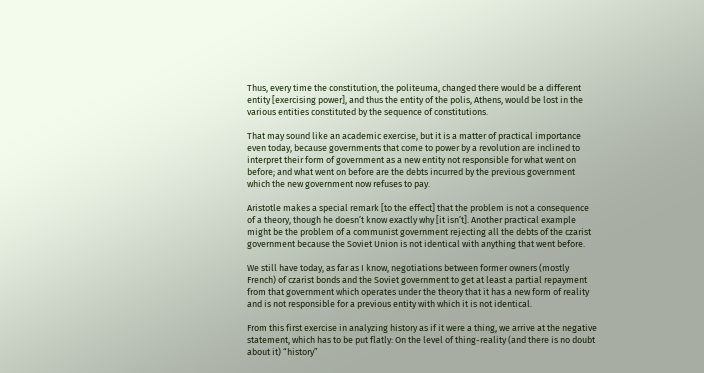Thus, every time the constitution, the politeuma, changed there would be a different entity [exercising power], and thus the entity of the polis, Athens, would be lost in the various entities constituted by the sequence of constitutions.

That may sound like an academic exercise, but it is a matter of practical importance even today, because governments that come to power by a revolution are inclined to interpret their form of government as a new entity not responsible for what went on before; and what went on before are the debts incurred by the previous government which the new government now refuses to pay.

Aristotle makes a special remark [to the effect] that the problem is not a consequence of a theory, though he doesn’t know exactly why [it isn’t]. Another practical example might be the problem of a communist government rejecting all the debts of the czarist government because the Soviet Union is not identical with anything that went before.

We still have today, as far as I know, negotiations between former owners (mostly French) of czarist bonds and the Soviet government to get at least a partial repayment from that government which operates under the theory that it has a new form of reality and is not responsible for a previous entity with which it is not identical.

From this first exercise in analyzing history as if it were a thing, we arrive at the negative statement, which has to be put flatly: On the level of thing-reality (and there is no doubt about it) “history”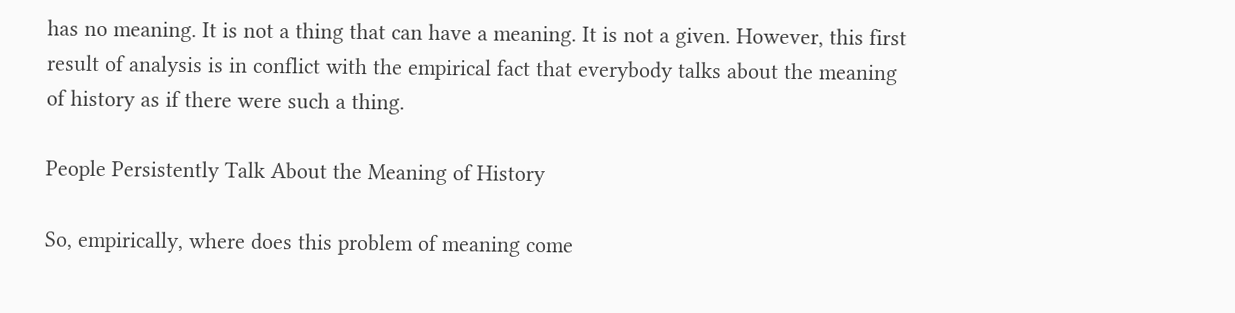has no meaning. It is not a thing that can have a meaning. It is not a given. However, this first result of analysis is in conflict with the empirical fact that everybody talks about the meaning of history as if there were such a thing.

People Persistently Talk About the Meaning of History

So, empirically, where does this problem of meaning come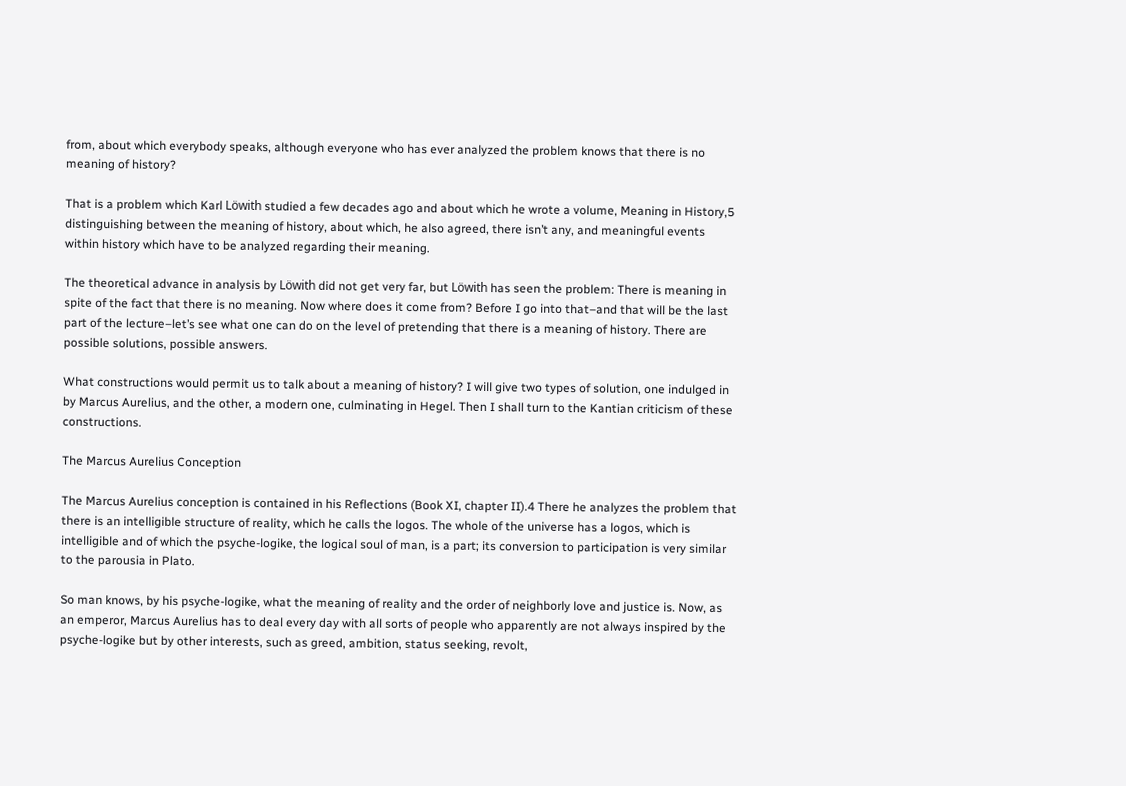from, about which everybody speaks, although everyone who has ever analyzed the problem knows that there is no meaning of history?

That is a problem which Karl Löwith studied a few decades ago and about which he wrote a volume, Meaning in History,5 distinguishing between the meaning of history, about which, he also agreed, there isn’t any, and meaningful events within history which have to be analyzed regarding their meaning.

The theoretical advance in analysis by Löwith did not get very far, but Löwith has seen the problem: There is meaning in spite of the fact that there is no meaning. Now where does it come from? Before I go into that–and that will be the last part of the lecture–let’s see what one can do on the level of pretending that there is a meaning of history. There are possible solutions, possible answers.

What constructions would permit us to talk about a meaning of history? I will give two types of solution, one indulged in by Marcus Aurelius, and the other, a modern one, culminating in Hegel. Then I shall turn to the Kantian criticism of these constructions.

The Marcus Aurelius Conception

The Marcus Aurelius conception is contained in his Reflections (Book XI, chapter II).4 There he analyzes the problem that there is an intelligible structure of reality, which he calls the logos. The whole of the universe has a logos, which is intelligible and of which the psyche-logike, the logical soul of man, is a part; its conversion to participation is very similar to the parousia in Plato.

So man knows, by his psyche-logike, what the meaning of reality and the order of neighborly love and justice is. Now, as an emperor, Marcus Aurelius has to deal every day with all sorts of people who apparently are not always inspired by the psyche-logike but by other interests, such as greed, ambition, status seeking, revolt,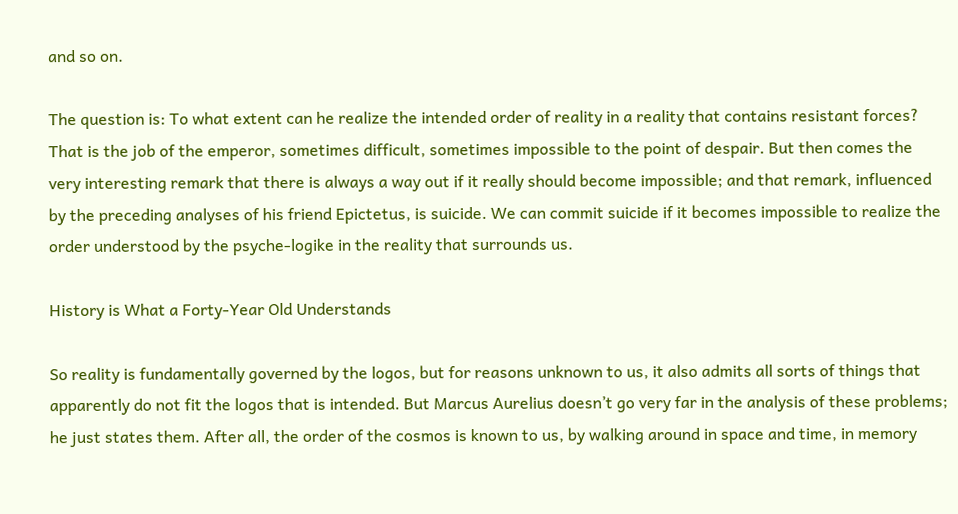and so on.

The question is: To what extent can he realize the intended order of reality in a reality that contains resistant forces? That is the job of the emperor, sometimes difficult, sometimes impossible to the point of despair. But then comes the very interesting remark that there is always a way out if it really should become impossible; and that remark, influenced by the preceding analyses of his friend Epictetus, is suicide. We can commit suicide if it becomes impossible to realize the order understood by the psyche-logike in the reality that surrounds us.

History is What a Forty-Year Old Understands

So reality is fundamentally governed by the logos, but for reasons unknown to us, it also admits all sorts of things that apparently do not fit the logos that is intended. But Marcus Aurelius doesn’t go very far in the analysis of these problems; he just states them. After all, the order of the cosmos is known to us, by walking around in space and time, in memory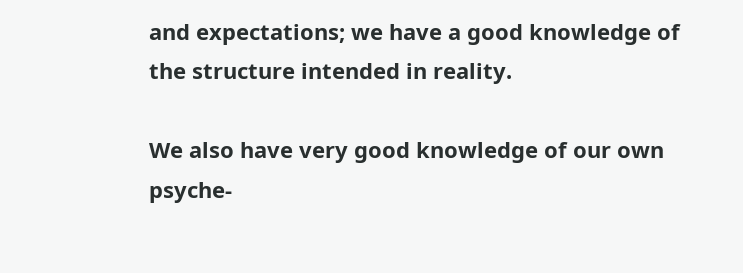and expectations; we have a good knowledge of the structure intended in reality.

We also have very good knowledge of our own psyche-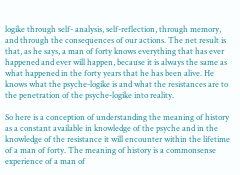logike through self- analysis, self-reflection, through memory, and through the consequences of our actions. The net result is that, as he says, a man of forty knows everything that has ever happened and ever will happen, because it is always the same as what happened in the forty years that he has been alive. He knows what the psyche-logike is and what the resistances are to the penetration of the psyche-logike into reality.

So here is a conception of understanding the meaning of history as a constant available in knowledge of the psyche and in the knowledge of the resistance it will encounter within the lifetime of a man of forty. The meaning of history is a commonsense experience of a man of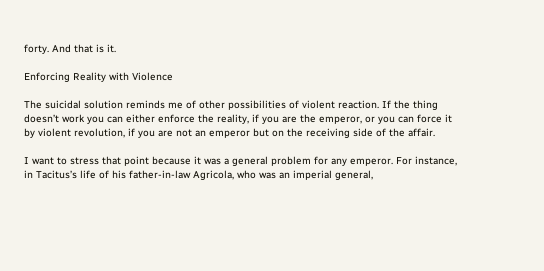forty. And that is it.

Enforcing Reality with Violence

The suicidal solution reminds me of other possibilities of violent reaction. If the thing doesn’t work you can either enforce the reality, if you are the emperor, or you can force it by violent revolution, if you are not an emperor but on the receiving side of the affair.

I want to stress that point because it was a general problem for any emperor. For instance, in Tacitus’s life of his father-in-law Agricola, who was an imperial general,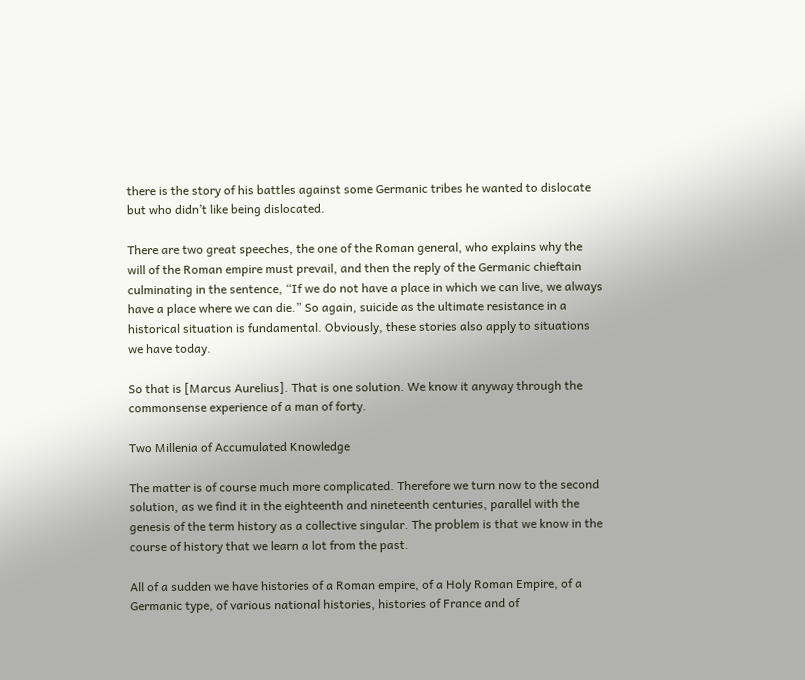there is the story of his battles against some Germanic tribes he wanted to dislocate but who didn’t like being dislocated.

There are two great speeches, the one of the Roman general, who explains why the will of the Roman empire must prevail, and then the reply of the Germanic chieftain culminating in the sentence, “If we do not have a place in which we can live, we always have a place where we can die.” So again, suicide as the ultimate resistance in a historical situation is fundamental. Obviously, these stories also apply to situations we have today.

So that is [Marcus Aurelius]. That is one solution. We know it anyway through the commonsense experience of a man of forty.

Two Millenia of Accumulated Knowledge

The matter is of course much more complicated. Therefore we turn now to the second solution, as we find it in the eighteenth and nineteenth centuries, parallel with the genesis of the term history as a collective singular. The problem is that we know in the course of history that we learn a lot from the past.

All of a sudden we have histories of a Roman empire, of a Holy Roman Empire, of a Germanic type, of various national histories, histories of France and of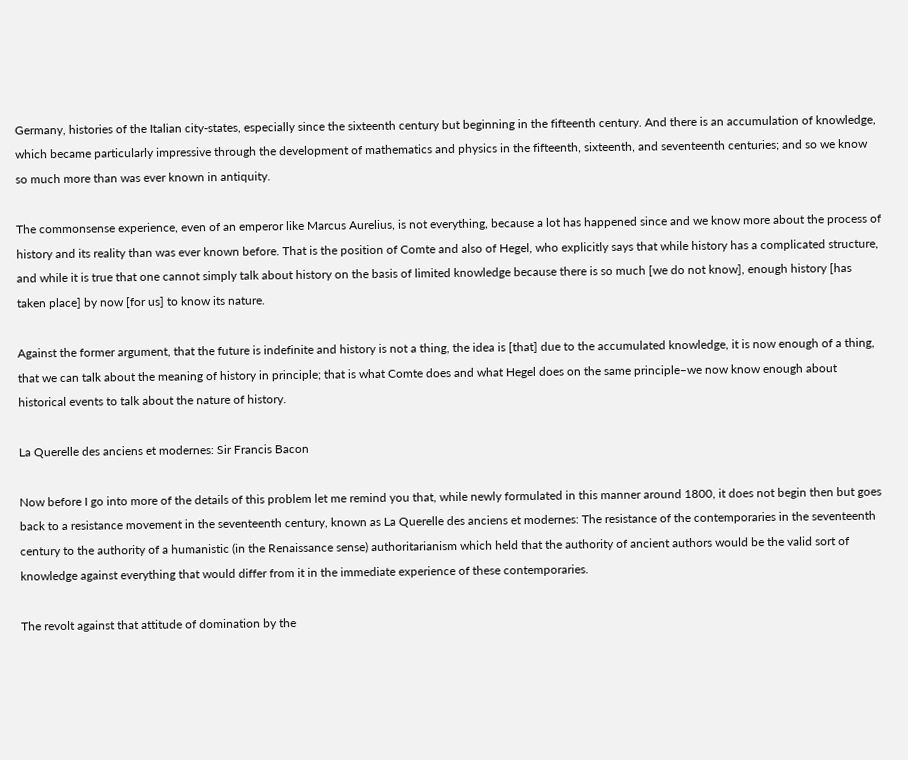Germany, histories of the Italian city-states, especially since the sixteenth century but beginning in the fifteenth century. And there is an accumulation of knowledge, which became particularly impressive through the development of mathematics and physics in the fifteenth, sixteenth, and seventeenth centuries; and so we know so much more than was ever known in antiquity.

The commonsense experience, even of an emperor like Marcus Aurelius, is not everything, because a lot has happened since and we know more about the process of history and its reality than was ever known before. That is the position of Comte and also of Hegel, who explicitly says that while history has a complicated structure, and while it is true that one cannot simply talk about history on the basis of limited knowledge because there is so much [we do not know], enough history [has taken place] by now [for us] to know its nature.

Against the former argument, that the future is indefinite and history is not a thing, the idea is [that] due to the accumulated knowledge, it is now enough of a thing, that we can talk about the meaning of history in principle; that is what Comte does and what Hegel does on the same principle–we now know enough about historical events to talk about the nature of history.

La Querelle des anciens et modernes: Sir Francis Bacon

Now before I go into more of the details of this problem let me remind you that, while newly formulated in this manner around 1800, it does not begin then but goes back to a resistance movement in the seventeenth century, known as La Querelle des anciens et modernes: The resistance of the contemporaries in the seventeenth century to the authority of a humanistic (in the Renaissance sense) authoritarianism which held that the authority of ancient authors would be the valid sort of knowledge against everything that would differ from it in the immediate experience of these contemporaries.

The revolt against that attitude of domination by the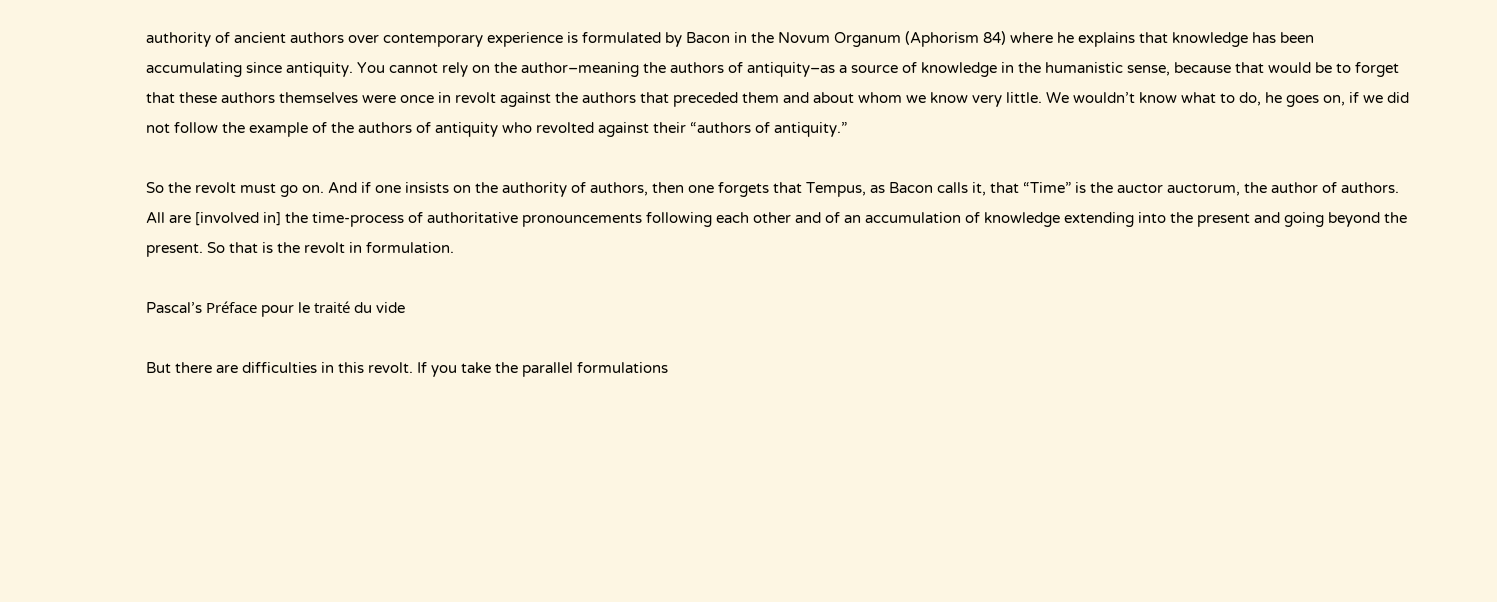authority of ancient authors over contemporary experience is formulated by Bacon in the Novum Organum (Aphorism 84) where he explains that knowledge has been accumulating since antiquity. You cannot rely on the author–meaning the authors of antiquity–as a source of knowledge in the humanistic sense, because that would be to forget that these authors themselves were once in revolt against the authors that preceded them and about whom we know very little. We wouldn’t know what to do, he goes on, if we did not follow the example of the authors of antiquity who revolted against their “authors of antiquity.”

So the revolt must go on. And if one insists on the authority of authors, then one forgets that Tempus, as Bacon calls it, that “Time” is the auctor auctorum, the author of authors. All are [involved in] the time-process of authoritative pronouncements following each other and of an accumulation of knowledge extending into the present and going beyond the present. So that is the revolt in formulation.

Pascal’s Préface pour le traité du vide

But there are difficulties in this revolt. If you take the parallel formulations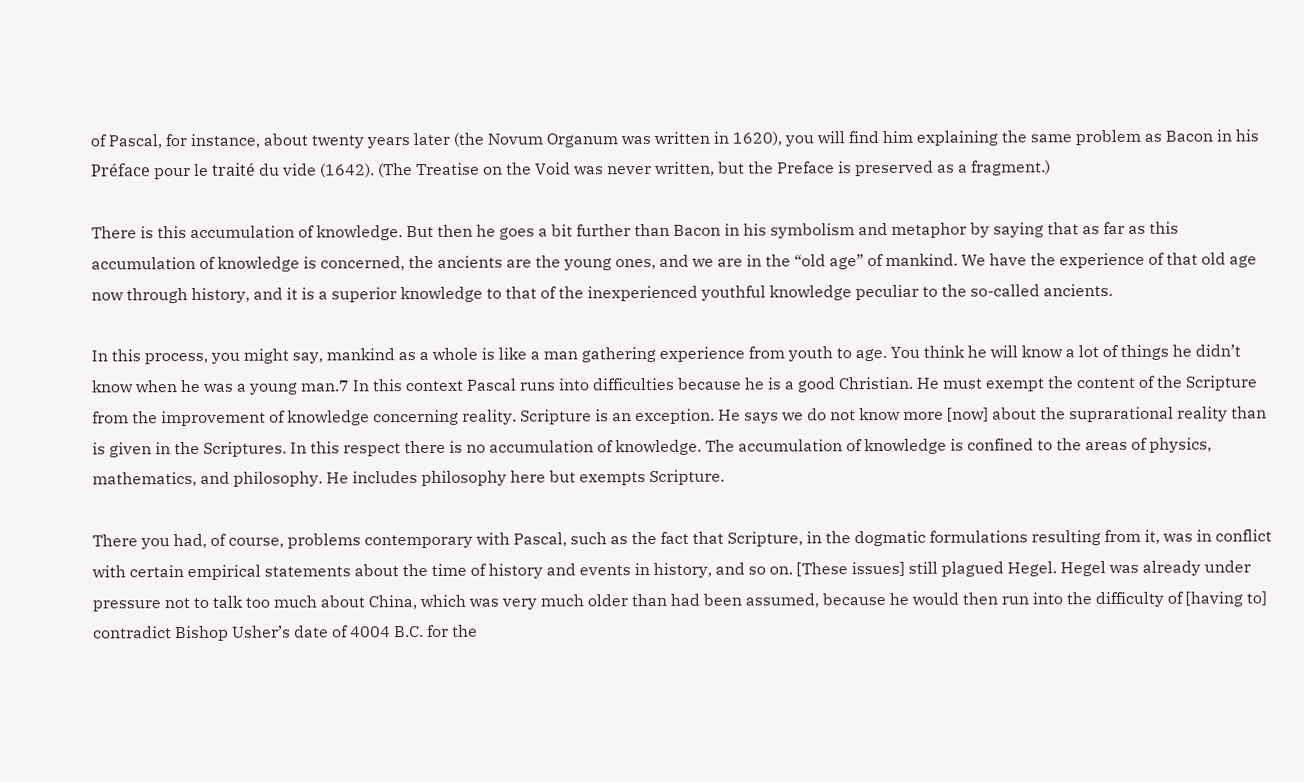of Pascal, for instance, about twenty years later (the Novum Organum was written in 1620), you will find him explaining the same problem as Bacon in his Préface pour le traité du vide (1642). (The Treatise on the Void was never written, but the Preface is preserved as a fragment.)

There is this accumulation of knowledge. But then he goes a bit further than Bacon in his symbolism and metaphor by saying that as far as this accumulation of knowledge is concerned, the ancients are the young ones, and we are in the “old age” of mankind. We have the experience of that old age now through history, and it is a superior knowledge to that of the inexperienced youthful knowledge peculiar to the so-called ancients.

In this process, you might say, mankind as a whole is like a man gathering experience from youth to age. You think he will know a lot of things he didn’t know when he was a young man.7 In this context Pascal runs into difficulties because he is a good Christian. He must exempt the content of the Scripture from the improvement of knowledge concerning reality. Scripture is an exception. He says we do not know more [now] about the suprarational reality than is given in the Scriptures. In this respect there is no accumulation of knowledge. The accumulation of knowledge is confined to the areas of physics, mathematics, and philosophy. He includes philosophy here but exempts Scripture.

There you had, of course, problems contemporary with Pascal, such as the fact that Scripture, in the dogmatic formulations resulting from it, was in conflict with certain empirical statements about the time of history and events in history, and so on. [These issues] still plagued Hegel. Hegel was already under pressure not to talk too much about China, which was very much older than had been assumed, because he would then run into the difficulty of [having to] contradict Bishop Usher’s date of 4004 B.C. for the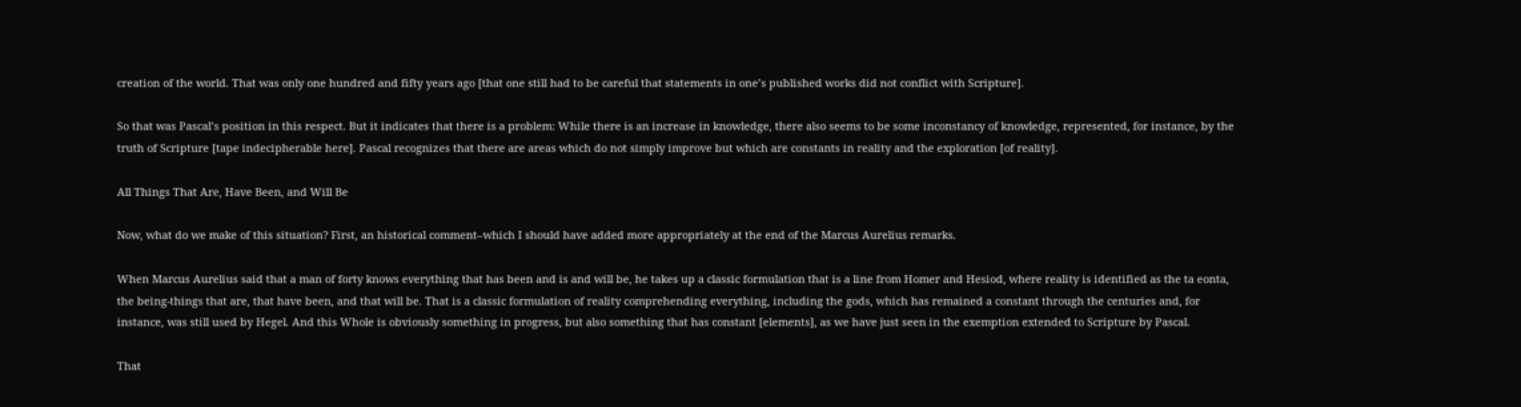creation of the world. That was only one hundred and fifty years ago [that one still had to be careful that statements in one’s published works did not conflict with Scripture].

So that was Pascal’s position in this respect. But it indicates that there is a problem: While there is an increase in knowledge, there also seems to be some inconstancy of knowledge, represented, for instance, by the truth of Scripture [tape indecipherable here]. Pascal recognizes that there are areas which do not simply improve but which are constants in reality and the exploration [of reality].

All Things That Are, Have Been, and Will Be

Now, what do we make of this situation? First, an historical comment–which I should have added more appropriately at the end of the Marcus Aurelius remarks.

When Marcus Aurelius said that a man of forty knows everything that has been and is and will be, he takes up a classic formulation that is a line from Homer and Hesiod, where reality is identified as the ta eonta, the being-things that are, that have been, and that will be. That is a classic formulation of reality comprehending everything, including the gods, which has remained a constant through the centuries and, for instance, was still used by Hegel. And this Whole is obviously something in progress, but also something that has constant [elements], as we have just seen in the exemption extended to Scripture by Pascal.

That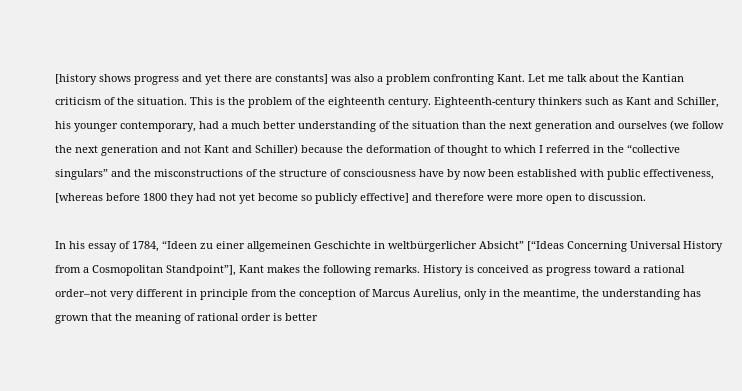[history shows progress and yet there are constants] was also a problem confronting Kant. Let me talk about the Kantian criticism of the situation. This is the problem of the eighteenth century. Eighteenth-century thinkers such as Kant and Schiller, his younger contemporary, had a much better understanding of the situation than the next generation and ourselves (we follow the next generation and not Kant and Schiller) because the deformation of thought to which I referred in the “collective singulars” and the misconstructions of the structure of consciousness have by now been established with public effectiveness, [whereas before 1800 they had not yet become so publicly effective] and therefore were more open to discussion.

In his essay of 1784, “Ideen zu einer allgemeinen Geschichte in weltbürgerlicher Absicht” [“Ideas Concerning Universal History from a Cosmopolitan Standpoint”], Kant makes the following remarks. History is conceived as progress toward a rational order–not very different in principle from the conception of Marcus Aurelius, only in the meantime, the understanding has grown that the meaning of rational order is better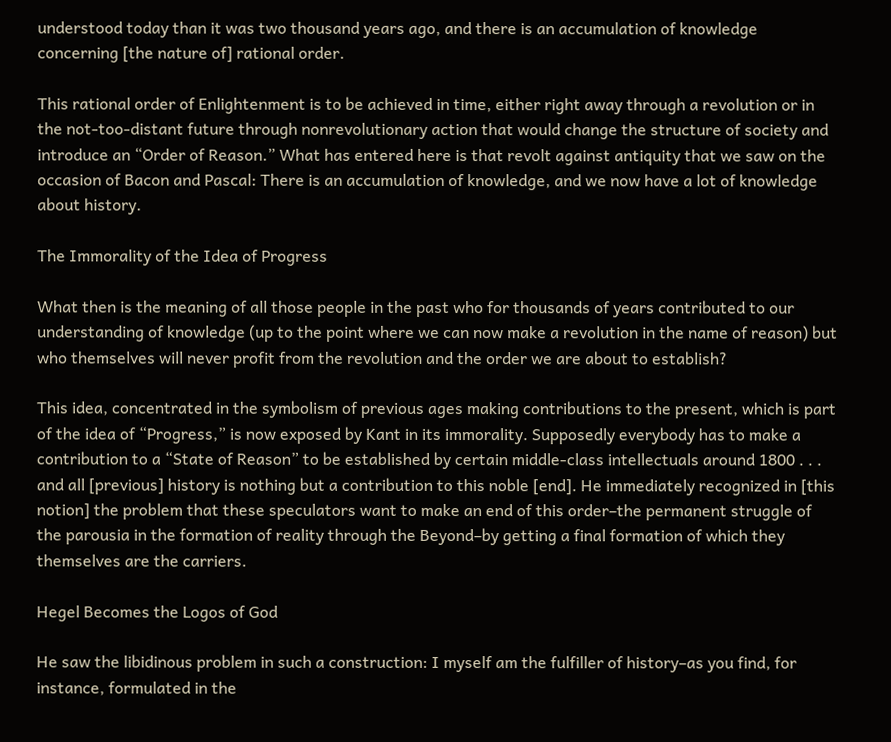understood today than it was two thousand years ago, and there is an accumulation of knowledge concerning [the nature of] rational order.

This rational order of Enlightenment is to be achieved in time, either right away through a revolution or in the not-too-distant future through nonrevolutionary action that would change the structure of society and introduce an “Order of Reason.” What has entered here is that revolt against antiquity that we saw on the occasion of Bacon and Pascal: There is an accumulation of knowledge, and we now have a lot of knowledge about history.

The Immorality of the Idea of Progress

What then is the meaning of all those people in the past who for thousands of years contributed to our understanding of knowledge (up to the point where we can now make a revolution in the name of reason) but who themselves will never profit from the revolution and the order we are about to establish?

This idea, concentrated in the symbolism of previous ages making contributions to the present, which is part of the idea of “Progress,” is now exposed by Kant in its immorality. Supposedly everybody has to make a contribution to a “State of Reason” to be established by certain middle-class intellectuals around 1800 . . . and all [previous] history is nothing but a contribution to this noble [end]. He immediately recognized in [this notion] the problem that these speculators want to make an end of this order–the permanent struggle of the parousia in the formation of reality through the Beyond–by getting a final formation of which they themselves are the carriers.

Hegel Becomes the Logos of God

He saw the libidinous problem in such a construction: I myself am the fulfiller of history–as you find, for instance, formulated in the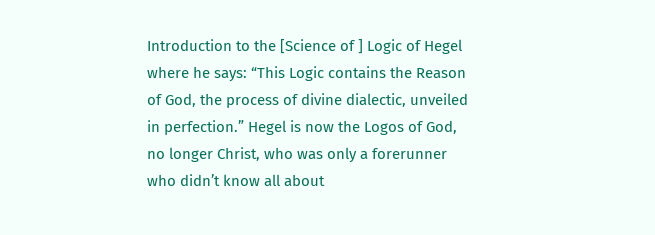Introduction to the [Science of ] Logic of Hegel where he says: “This Logic contains the Reason of God, the process of divine dialectic, unveiled in perfection.” Hegel is now the Logos of God, no longer Christ, who was only a forerunner who didn’t know all about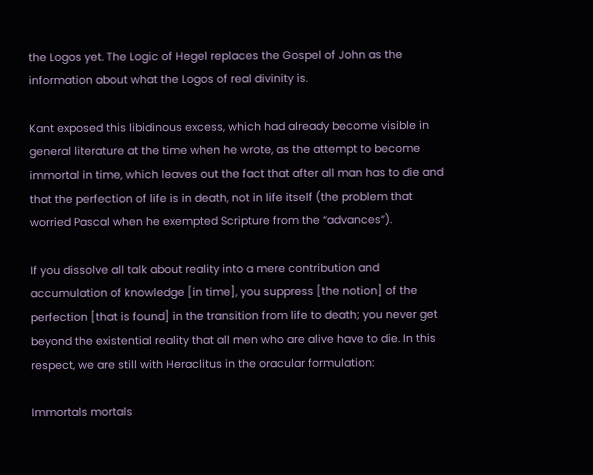the Logos yet. The Logic of Hegel replaces the Gospel of John as the information about what the Logos of real divinity is.

Kant exposed this libidinous excess, which had already become visible in general literature at the time when he wrote, as the attempt to become immortal in time, which leaves out the fact that after all man has to die and that the perfection of life is in death, not in life itself (the problem that worried Pascal when he exempted Scripture from the “advances”).

If you dissolve all talk about reality into a mere contribution and accumulation of knowledge [in time], you suppress [the notion] of the perfection [that is found] in the transition from life to death; you never get beyond the existential reality that all men who are alive have to die. In this respect, we are still with Heraclitus in the oracular formulation:

Immortals mortals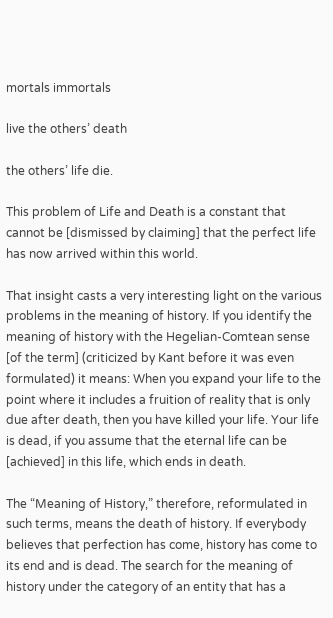mortals immortals

live the others’ death

the others’ life die.

This problem of Life and Death is a constant that cannot be [dismissed by claiming] that the perfect life has now arrived within this world.

That insight casts a very interesting light on the various problems in the meaning of history. If you identify the meaning of history with the Hegelian-Comtean sense [of the term] (criticized by Kant before it was even formulated) it means: When you expand your life to the point where it includes a fruition of reality that is only due after death, then you have killed your life. Your life is dead, if you assume that the eternal life can be [achieved] in this life, which ends in death.

The “Meaning of History,” therefore, reformulated in such terms, means the death of history. If everybody believes that perfection has come, history has come to its end and is dead. The search for the meaning of history under the category of an entity that has a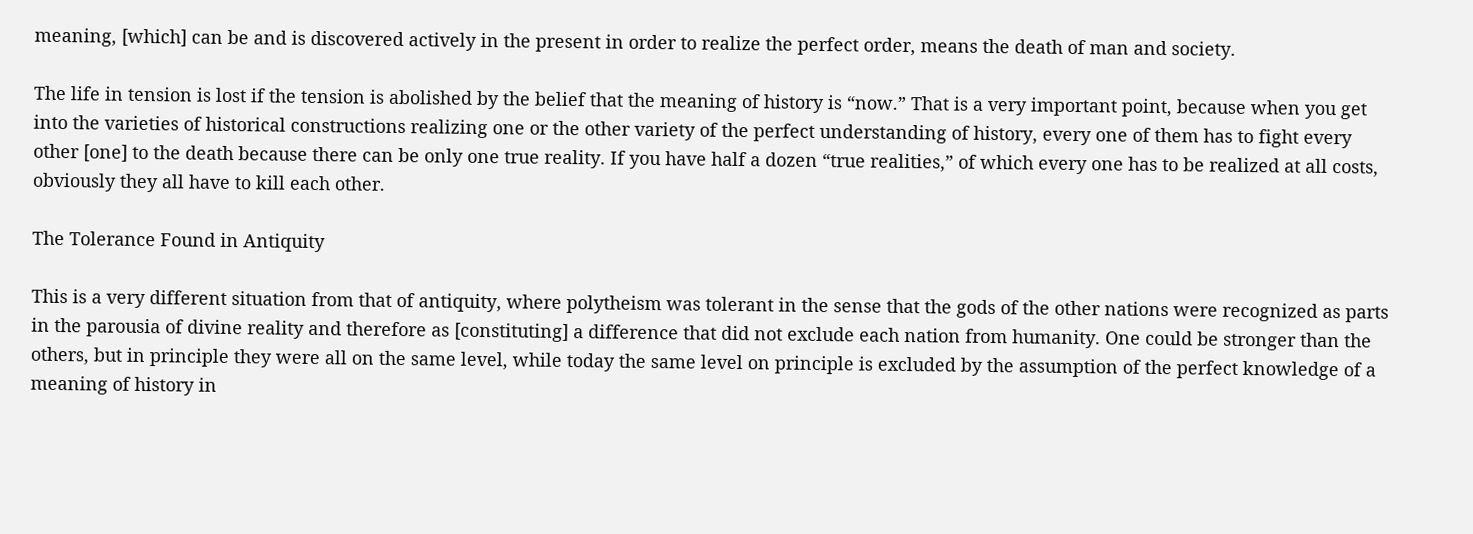meaning, [which] can be and is discovered actively in the present in order to realize the perfect order, means the death of man and society.

The life in tension is lost if the tension is abolished by the belief that the meaning of history is “now.” That is a very important point, because when you get into the varieties of historical constructions realizing one or the other variety of the perfect understanding of history, every one of them has to fight every other [one] to the death because there can be only one true reality. If you have half a dozen “true realities,” of which every one has to be realized at all costs, obviously they all have to kill each other.

The Tolerance Found in Antiquity

This is a very different situation from that of antiquity, where polytheism was tolerant in the sense that the gods of the other nations were recognized as parts in the parousia of divine reality and therefore as [constituting] a difference that did not exclude each nation from humanity. One could be stronger than the others, but in principle they were all on the same level, while today the same level on principle is excluded by the assumption of the perfect knowledge of a meaning of history in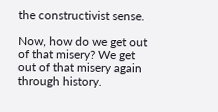the constructivist sense.

Now, how do we get out of that misery? We get out of that misery again through history.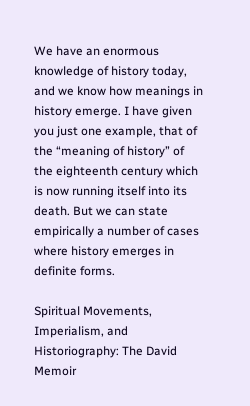We have an enormous knowledge of history today, and we know how meanings in history emerge. I have given you just one example, that of the “meaning of history” of the eighteenth century which is now running itself into its death. But we can state empirically a number of cases where history emerges in definite forms.

Spiritual Movements, Imperialism, and Historiography: The David Memoir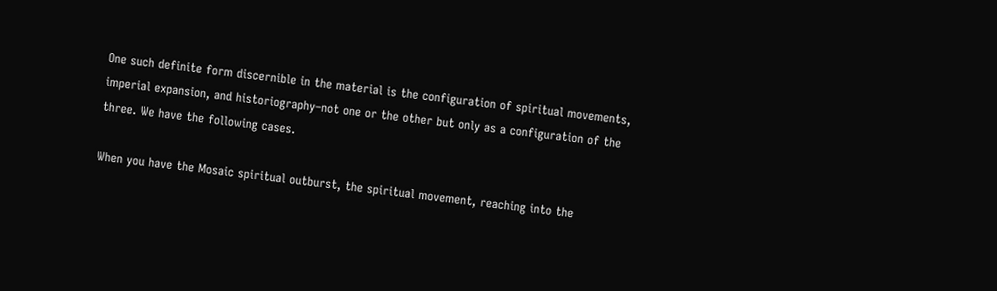One such definite form discernible in the material is the configuration of spiritual movements, imperial expansion, and historiography–not one or the other but only as a configuration of the three. We have the following cases.

When you have the Mosaic spiritual outburst, the spiritual movement, reaching into the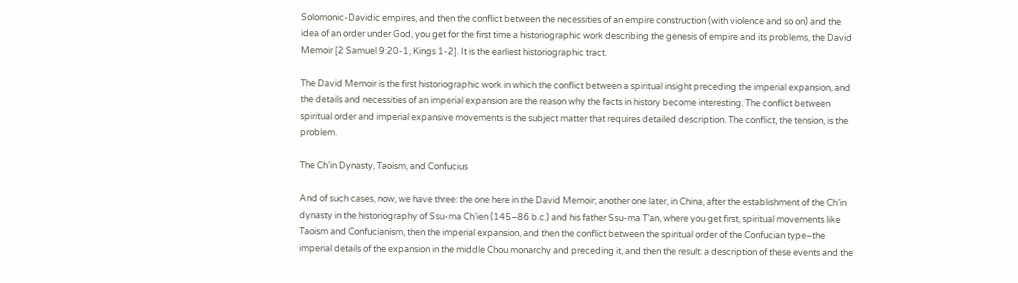Solomonic-Davidic empires, and then the conflict between the necessities of an empire construction (with violence and so on) and the idea of an order under God, you get for the first time a historiographic work describing the genesis of empire and its problems, the David Memoir [2 Samuel 9:20-1, Kings 1-2]. It is the earliest historiographic tract.

The David Memoir is the first historiographic work in which the conflict between a spiritual insight preceding the imperial expansion, and the details and necessities of an imperial expansion are the reason why the facts in history become interesting. The conflict between spiritual order and imperial expansive movements is the subject matter that requires detailed description. The conflict, the tension, is the problem.

The Ch’in Dynasty, Taoism, and Confucius

And of such cases, now, we have three: the one here in the David Memoir; another one later, in China, after the establishment of the Ch’in dynasty in the historiography of Ssu-ma Ch’ien (145–86 b.c.) and his father Ssu-ma T’an, where you get first, spiritual movements like Taoism and Confucianism, then the imperial expansion, and then the conflict between the spiritual order of the Confucian type–the imperial details of the expansion in the middle Chou monarchy and preceding it, and then the result: a description of these events and the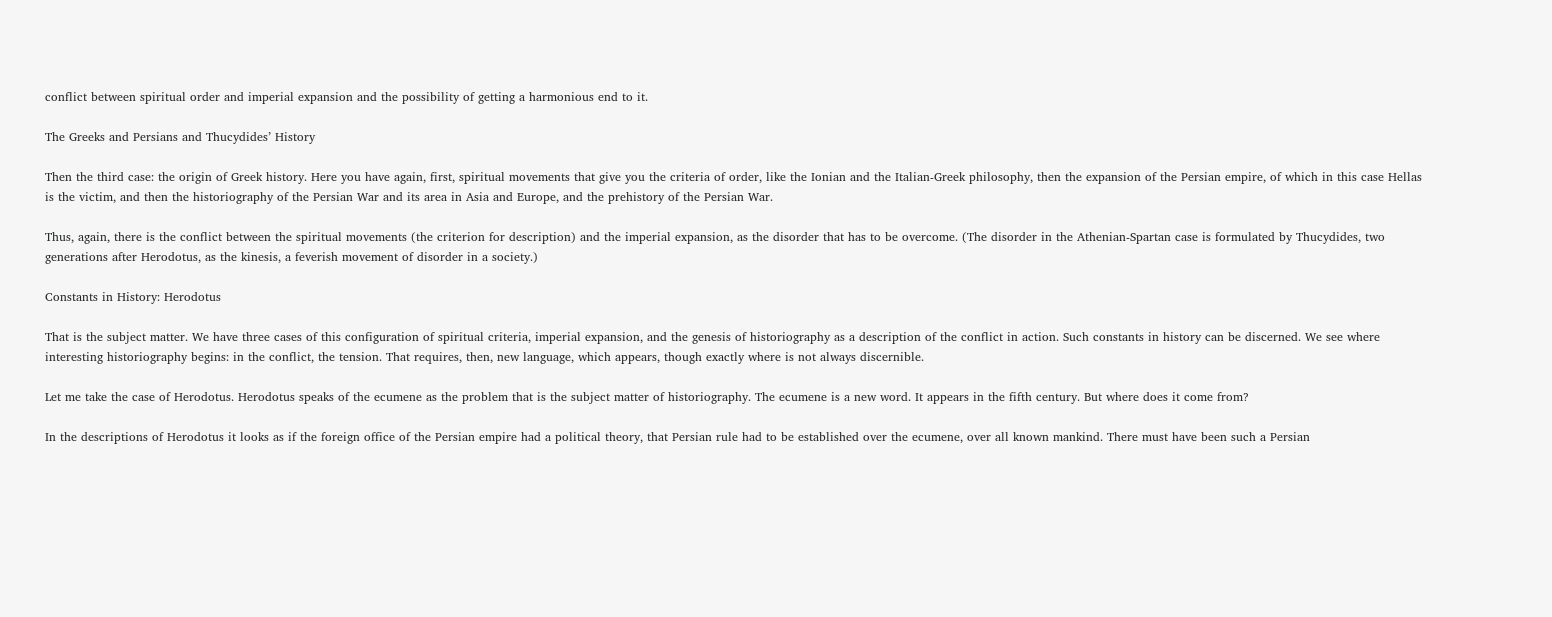conflict between spiritual order and imperial expansion and the possibility of getting a harmonious end to it.

The Greeks and Persians and Thucydides’ History

Then the third case: the origin of Greek history. Here you have again, first, spiritual movements that give you the criteria of order, like the Ionian and the Italian-Greek philosophy, then the expansion of the Persian empire, of which in this case Hellas is the victim, and then the historiography of the Persian War and its area in Asia and Europe, and the prehistory of the Persian War.

Thus, again, there is the conflict between the spiritual movements (the criterion for description) and the imperial expansion, as the disorder that has to be overcome. (The disorder in the Athenian-Spartan case is formulated by Thucydides, two generations after Herodotus, as the kinesis, a feverish movement of disorder in a society.)

Constants in History: Herodotus

That is the subject matter. We have three cases of this configuration of spiritual criteria, imperial expansion, and the genesis of historiography as a description of the conflict in action. Such constants in history can be discerned. We see where interesting historiography begins: in the conflict, the tension. That requires, then, new language, which appears, though exactly where is not always discernible.

Let me take the case of Herodotus. Herodotus speaks of the ecumene as the problem that is the subject matter of historiography. The ecumene is a new word. It appears in the fifth century. But where does it come from?

In the descriptions of Herodotus it looks as if the foreign office of the Persian empire had a political theory, that Persian rule had to be established over the ecumene, over all known mankind. There must have been such a Persian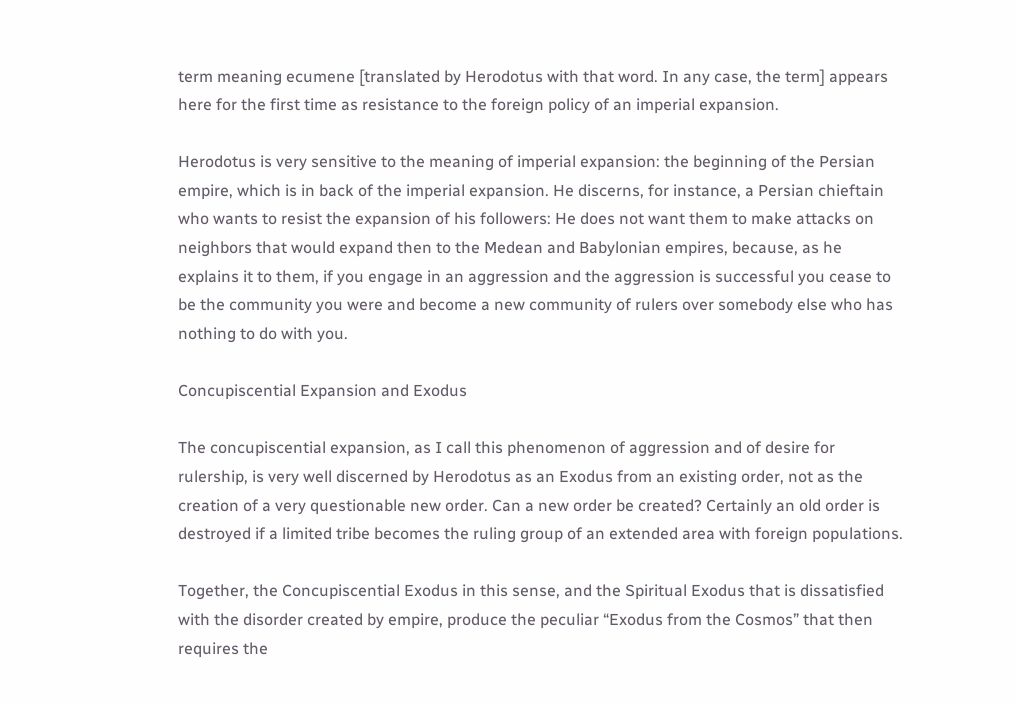term meaning ecumene [translated by Herodotus with that word. In any case, the term] appears here for the first time as resistance to the foreign policy of an imperial expansion.

Herodotus is very sensitive to the meaning of imperial expansion: the beginning of the Persian empire, which is in back of the imperial expansion. He discerns, for instance, a Persian chieftain who wants to resist the expansion of his followers: He does not want them to make attacks on neighbors that would expand then to the Medean and Babylonian empires, because, as he explains it to them, if you engage in an aggression and the aggression is successful you cease to be the community you were and become a new community of rulers over somebody else who has nothing to do with you.

Concupiscential Expansion and Exodus

The concupiscential expansion, as I call this phenomenon of aggression and of desire for rulership, is very well discerned by Herodotus as an Exodus from an existing order, not as the creation of a very questionable new order. Can a new order be created? Certainly an old order is destroyed if a limited tribe becomes the ruling group of an extended area with foreign populations.

Together, the Concupiscential Exodus in this sense, and the Spiritual Exodus that is dissatisfied with the disorder created by empire, produce the peculiar “Exodus from the Cosmos” that then requires the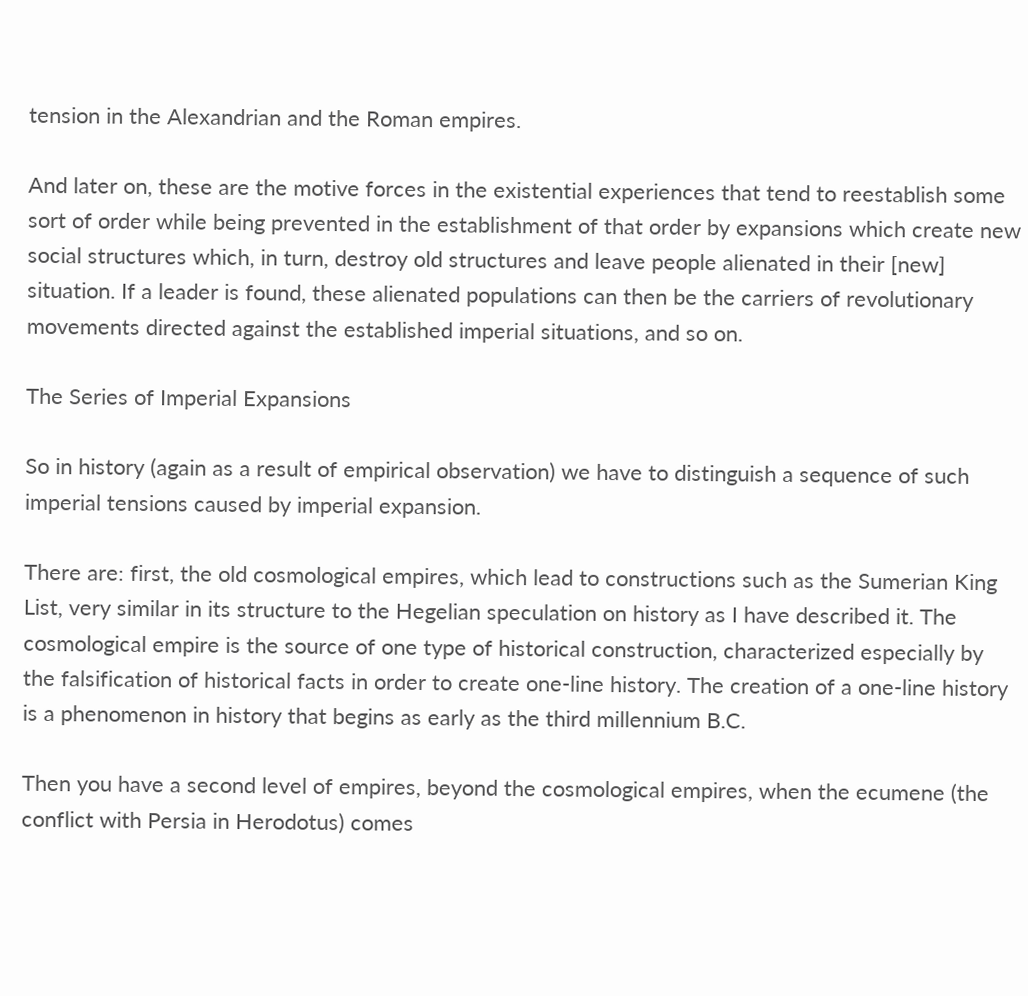tension in the Alexandrian and the Roman empires.

And later on, these are the motive forces in the existential experiences that tend to reestablish some sort of order while being prevented in the establishment of that order by expansions which create new social structures which, in turn, destroy old structures and leave people alienated in their [new] situation. If a leader is found, these alienated populations can then be the carriers of revolutionary movements directed against the established imperial situations, and so on.

The Series of Imperial Expansions

So in history (again as a result of empirical observation) we have to distinguish a sequence of such imperial tensions caused by imperial expansion.

There are: first, the old cosmological empires, which lead to constructions such as the Sumerian King List, very similar in its structure to the Hegelian speculation on history as I have described it. The cosmological empire is the source of one type of historical construction, characterized especially by the falsification of historical facts in order to create one-line history. The creation of a one-line history is a phenomenon in history that begins as early as the third millennium B.C.

Then you have a second level of empires, beyond the cosmological empires, when the ecumene (the conflict with Persia in Herodotus) comes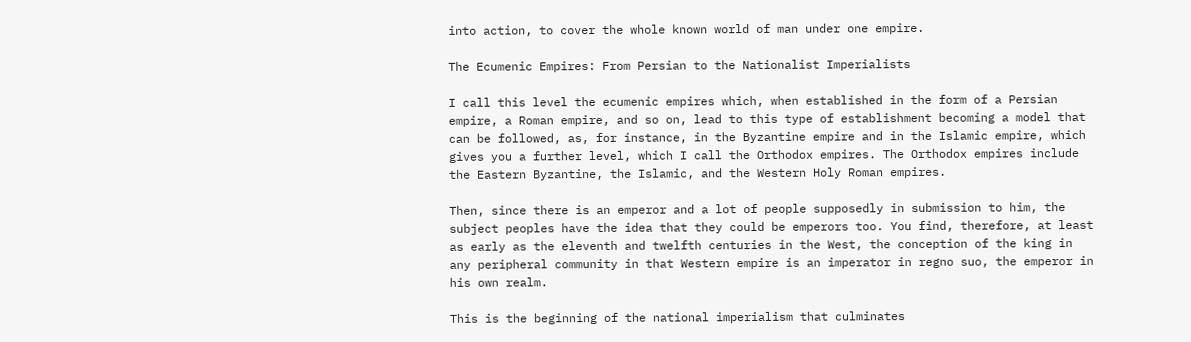into action, to cover the whole known world of man under one empire.

The Ecumenic Empires: From Persian to the Nationalist Imperialists

I call this level the ecumenic empires which, when established in the form of a Persian empire, a Roman empire, and so on, lead to this type of establishment becoming a model that can be followed, as, for instance, in the Byzantine empire and in the Islamic empire, which gives you a further level, which I call the Orthodox empires. The Orthodox empires include the Eastern Byzantine, the Islamic, and the Western Holy Roman empires.

Then, since there is an emperor and a lot of people supposedly in submission to him, the subject peoples have the idea that they could be emperors too. You find, therefore, at least as early as the eleventh and twelfth centuries in the West, the conception of the king in any peripheral community in that Western empire is an imperator in regno suo, the emperor in his own realm.

This is the beginning of the national imperialism that culminates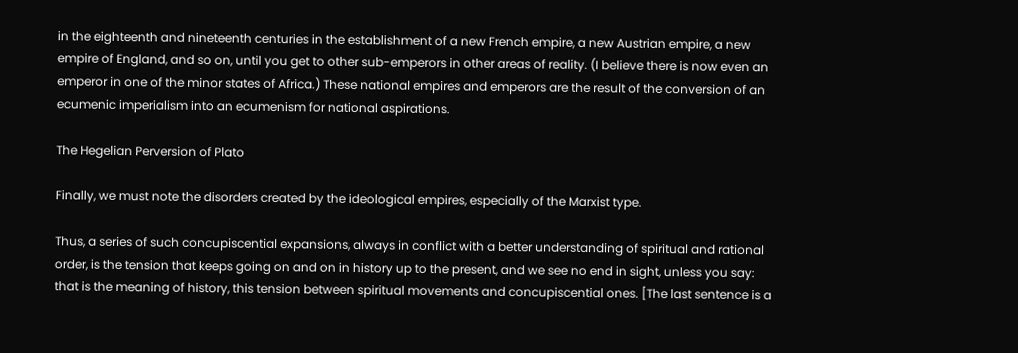in the eighteenth and nineteenth centuries in the establishment of a new French empire, a new Austrian empire, a new empire of England, and so on, until you get to other sub-emperors in other areas of reality. (I believe there is now even an emperor in one of the minor states of Africa.) These national empires and emperors are the result of the conversion of an ecumenic imperialism into an ecumenism for national aspirations.

The Hegelian Perversion of Plato

Finally, we must note the disorders created by the ideological empires, especially of the Marxist type.

Thus, a series of such concupiscential expansions, always in conflict with a better understanding of spiritual and rational order, is the tension that keeps going on and on in history up to the present, and we see no end in sight, unless you say: that is the meaning of history, this tension between spiritual movements and concupiscential ones. [The last sentence is a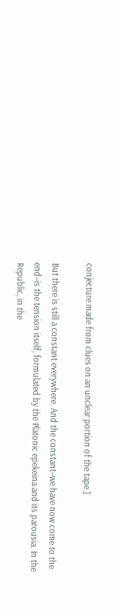conjecture made from clues on an unclear portion of the tape.]

But there is still a constant everywhere. And the constant–we have now come to the end–is the tension itself, formulated by the Platonic epekeina and its parousia. In the Republic, in the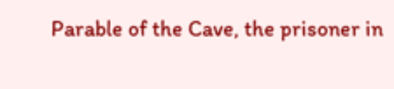Parable of the Cave, the prisoner in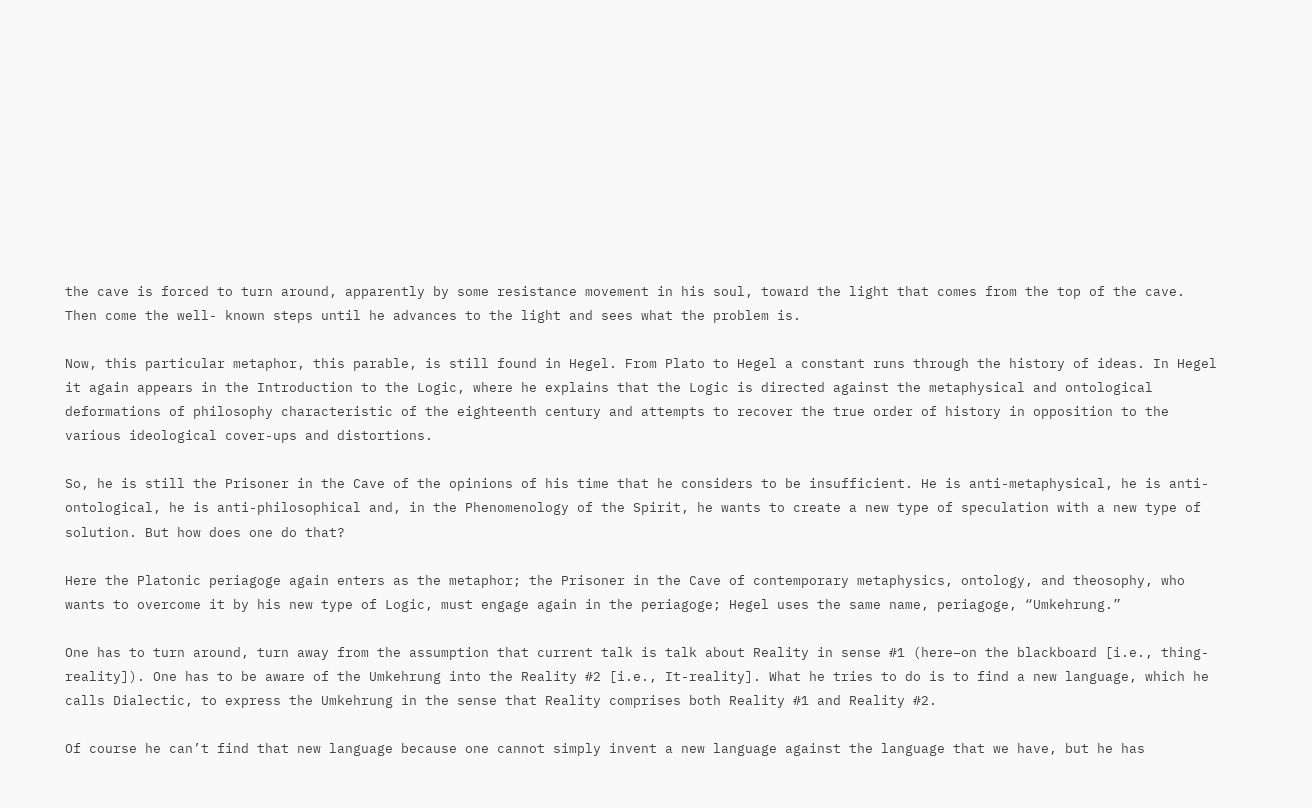the cave is forced to turn around, apparently by some resistance movement in his soul, toward the light that comes from the top of the cave. Then come the well- known steps until he advances to the light and sees what the problem is.

Now, this particular metaphor, this parable, is still found in Hegel. From Plato to Hegel a constant runs through the history of ideas. In Hegel it again appears in the Introduction to the Logic, where he explains that the Logic is directed against the metaphysical and ontological deformations of philosophy characteristic of the eighteenth century and attempts to recover the true order of history in opposition to the various ideological cover-ups and distortions.

So, he is still the Prisoner in the Cave of the opinions of his time that he considers to be insufficient. He is anti-metaphysical, he is anti-ontological, he is anti-philosophical and, in the Phenomenology of the Spirit, he wants to create a new type of speculation with a new type of solution. But how does one do that?

Here the Platonic periagoge again enters as the metaphor; the Prisoner in the Cave of contemporary metaphysics, ontology, and theosophy, who wants to overcome it by his new type of Logic, must engage again in the periagoge; Hegel uses the same name, periagoge, “Umkehrung.”

One has to turn around, turn away from the assumption that current talk is talk about Reality in sense #1 (here–on the blackboard [i.e., thing-reality]). One has to be aware of the Umkehrung into the Reality #2 [i.e., It-reality]. What he tries to do is to find a new language, which he calls Dialectic, to express the Umkehrung in the sense that Reality comprises both Reality #1 and Reality #2.

Of course he can’t find that new language because one cannot simply invent a new language against the language that we have, but he has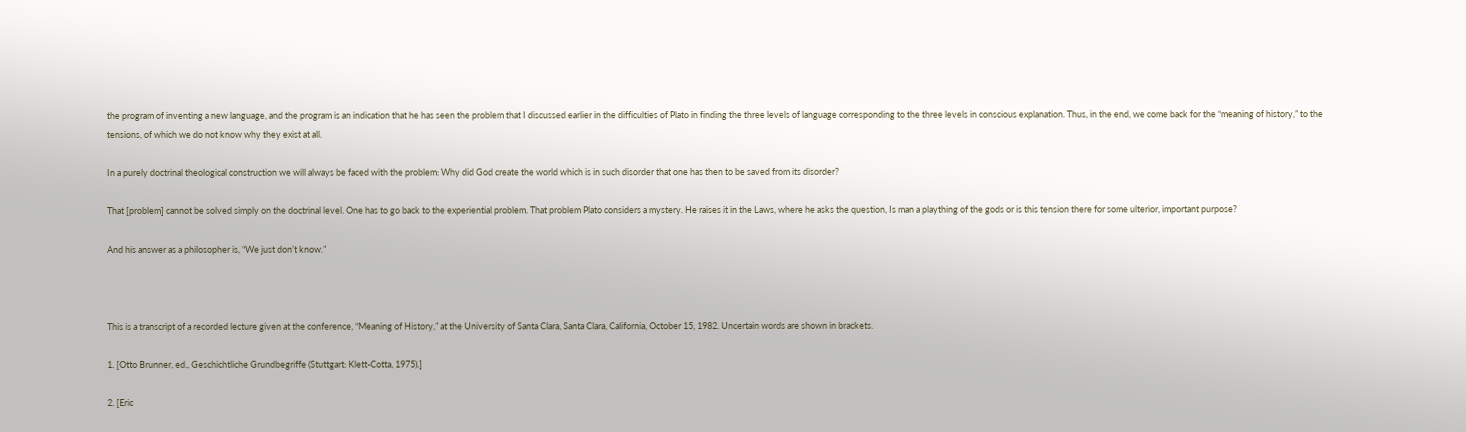the program of inventing a new language, and the program is an indication that he has seen the problem that I discussed earlier in the difficulties of Plato in finding the three levels of language corresponding to the three levels in conscious explanation. Thus, in the end, we come back for the “meaning of history,” to the tensions, of which we do not know why they exist at all.

In a purely doctrinal theological construction we will always be faced with the problem: Why did God create the world which is in such disorder that one has then to be saved from its disorder?

That [problem] cannot be solved simply on the doctrinal level. One has to go back to the experiential problem. That problem Plato considers a mystery. He raises it in the Laws, where he asks the question, Is man a plaything of the gods or is this tension there for some ulterior, important purpose?

And his answer as a philosopher is, “We just don’t know.”



This is a transcript of a recorded lecture given at the conference, “Meaning of History,” at the University of Santa Clara, Santa Clara, California, October 15, 1982. Uncertain words are shown in brackets.

1. [Otto Brunner, ed., Geschichtliche Grundbegriffe (Stuttgart: Klett-Cotta, 1975).]

2. [Eric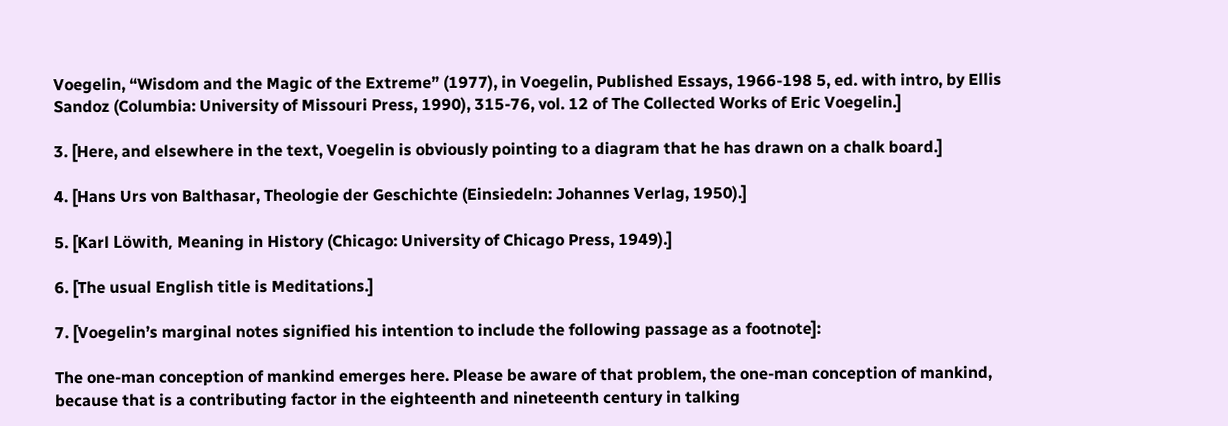Voegelin, “Wisdom and the Magic of the Extreme” (1977), in Voegelin, Published Essays, 1966-198 5, ed. with intro, by Ellis Sandoz (Columbia: University of Missouri Press, 1990), 315-76, vol. 12 of The Collected Works of Eric Voegelin.]

3. [Here, and elsewhere in the text, Voegelin is obviously pointing to a diagram that he has drawn on a chalk board.]

4. [Hans Urs von Balthasar, Theologie der Geschichte (Einsiedeln: Johannes Verlag, 1950).]

5. [Karl Löwith, Meaning in History (Chicago: University of Chicago Press, 1949).]

6. [The usual English title is Meditations.]

7. [Voegelin’s marginal notes signified his intention to include the following passage as a footnote]:

The one-man conception of mankind emerges here. Please be aware of that problem, the one-man conception of mankind, because that is a contributing factor in the eighteenth and nineteenth century in talking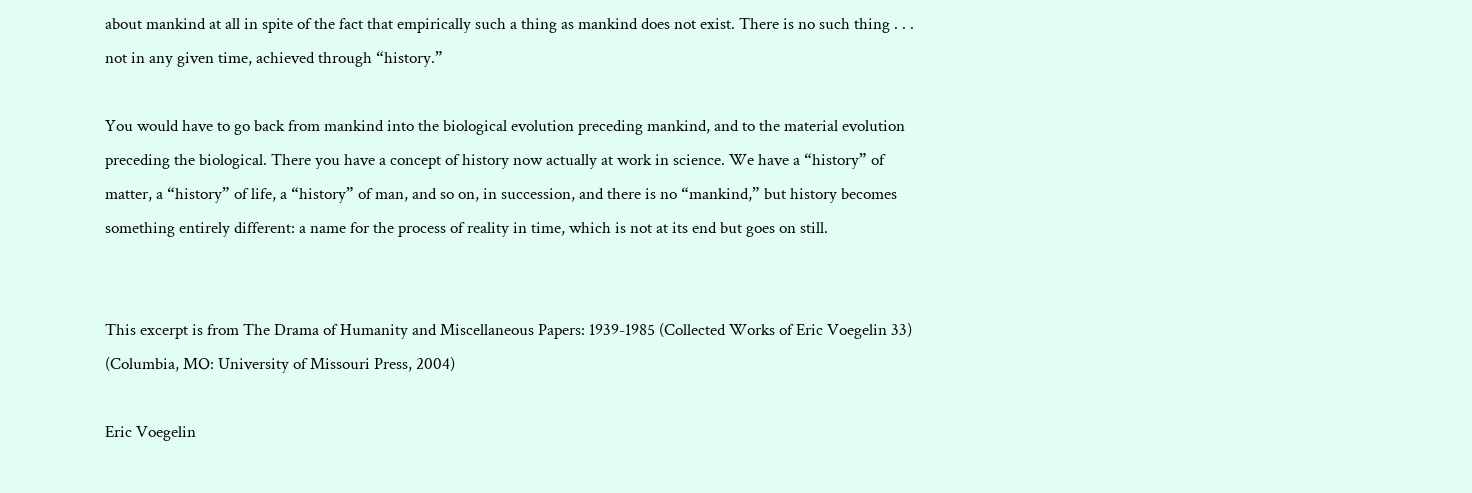about mankind at all in spite of the fact that empirically such a thing as mankind does not exist. There is no such thing . . . not in any given time, achieved through “history.”

You would have to go back from mankind into the biological evolution preceding mankind, and to the material evolution preceding the biological. There you have a concept of history now actually at work in science. We have a “history” of matter, a “history” of life, a “history” of man, and so on, in succession, and there is no “mankind,” but history becomes something entirely different: a name for the process of reality in time, which is not at its end but goes on still.


This excerpt is from The Drama of Humanity and Miscellaneous Papers: 1939-1985 (Collected Works of Eric Voegelin 33) (Columbia, MO: University of Missouri Press, 2004)

Eric Voegelin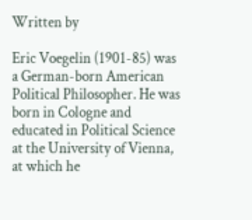Written by

Eric Voegelin (1901-85) was a German-born American Political Philosopher. He was born in Cologne and educated in Political Science at the University of Vienna, at which he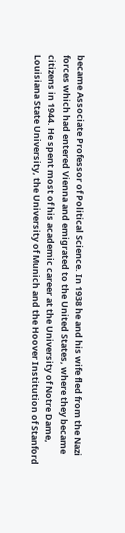became Associate Professor of Political Science. In 1938 he and his wife fled from the Nazi forces which had entered Vienna and emigrated to the United States, where they became citizens in 1944. He spent most of his academic career at the University of Notre Dame, Louisiana State University, the University of Munich and the Hoover Institution of Stanford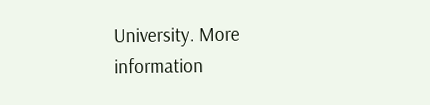University. More information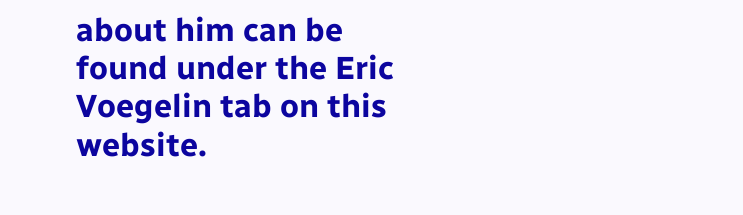about him can be found under the Eric Voegelin tab on this website.